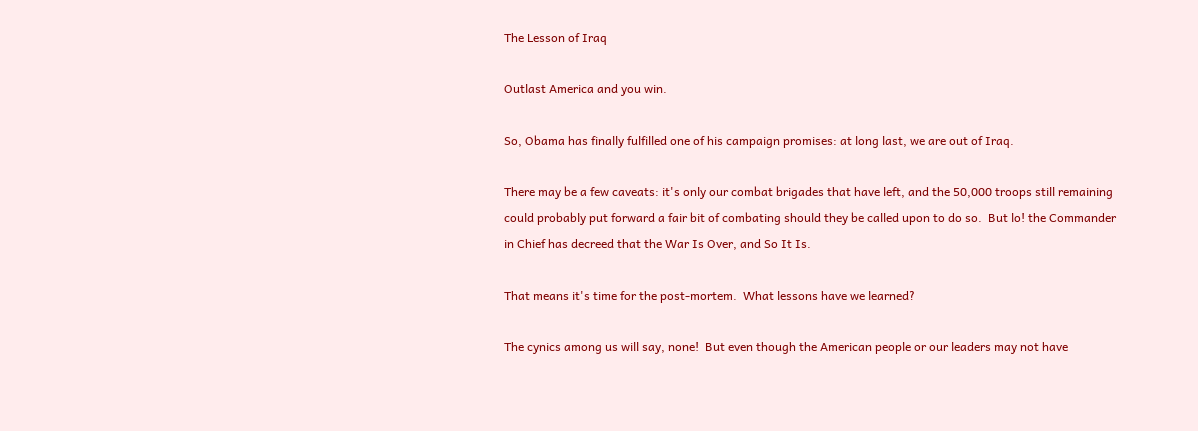The Lesson of Iraq

Outlast America and you win.

So, Obama has finally fulfilled one of his campaign promises: at long last, we are out of Iraq.

There may be a few caveats: it's only our combat brigades that have left, and the 50,000 troops still remaining could probably put forward a fair bit of combating should they be called upon to do so.  But lo! the Commander in Chief has decreed that the War Is Over, and So It Is.

That means it's time for the post-mortem.  What lessons have we learned?

The cynics among us will say, none!  But even though the American people or our leaders may not have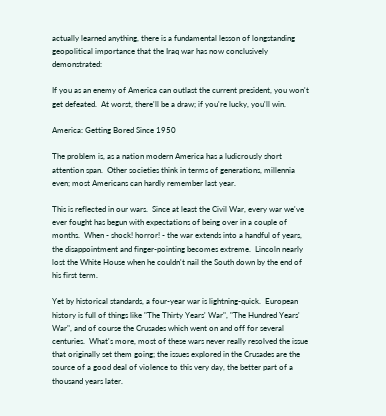actually learned anything, there is a fundamental lesson of longstanding geopolitical importance that the Iraq war has now conclusively demonstrated:

If you as an enemy of America can outlast the current president, you won't get defeated.  At worst, there'll be a draw; if you're lucky, you'll win.

America: Getting Bored Since 1950

The problem is, as a nation modern America has a ludicrously short attention span.  Other societies think in terms of generations, millennia even; most Americans can hardly remember last year.

This is reflected in our wars.  Since at least the Civil War, every war we've ever fought has begun with expectations of being over in a couple of months.  When - shock! horror! - the war extends into a handful of years, the disappointment and finger-pointing becomes extreme.  Lincoln nearly lost the White House when he couldn't nail the South down by the end of his first term.

Yet by historical standards, a four-year war is lightning-quick.  European history is full of things like "The Thirty Years' War", "The Hundred Years' War", and of course the Crusades which went on and off for several centuries.  What's more, most of these wars never really resolved the issue that originally set them going; the issues explored in the Crusades are the source of a good deal of violence to this very day, the better part of a thousand years later.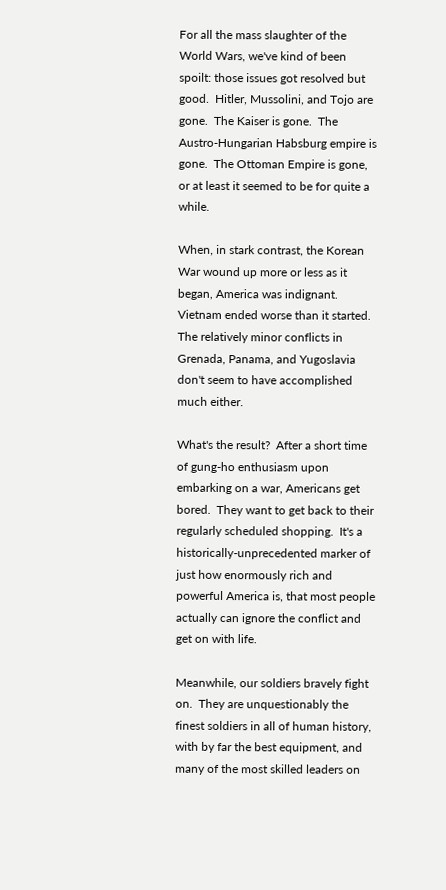For all the mass slaughter of the World Wars, we've kind of been spoilt: those issues got resolved but good.  Hitler, Mussolini, and Tojo are gone.  The Kaiser is gone.  The Austro-Hungarian Habsburg empire is gone.  The Ottoman Empire is gone, or at least it seemed to be for quite a while.

When, in stark contrast, the Korean War wound up more or less as it began, America was indignant.  Vietnam ended worse than it started.  The relatively minor conflicts in Grenada, Panama, and Yugoslavia don't seem to have accomplished much either.

What's the result?  After a short time of gung-ho enthusiasm upon embarking on a war, Americans get bored.  They want to get back to their regularly scheduled shopping.  It's a historically-unprecedented marker of just how enormously rich and powerful America is, that most people actually can ignore the conflict and get on with life.

Meanwhile, our soldiers bravely fight on.  They are unquestionably the finest soldiers in all of human history, with by far the best equipment, and many of the most skilled leaders on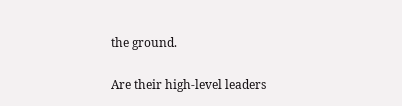the ground.

Are their high-level leaders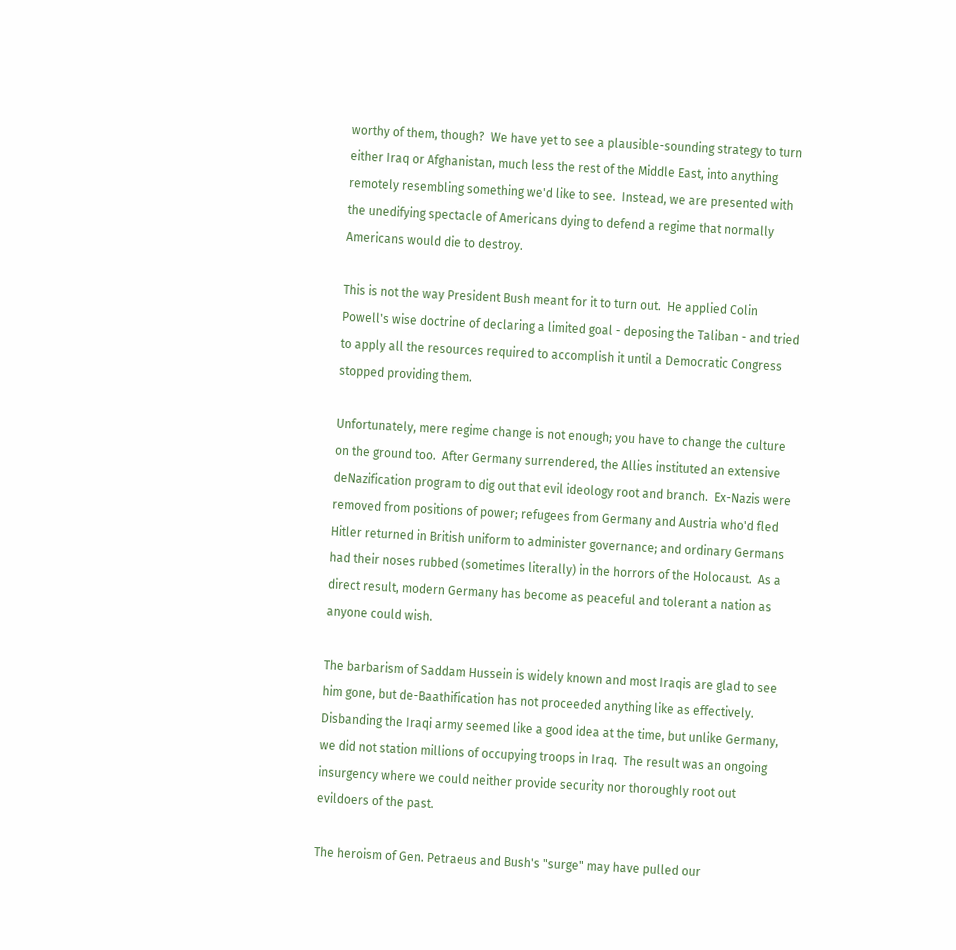worthy of them, though?  We have yet to see a plausible-sounding strategy to turn either Iraq or Afghanistan, much less the rest of the Middle East, into anything remotely resembling something we'd like to see.  Instead, we are presented with the unedifying spectacle of Americans dying to defend a regime that normally Americans would die to destroy.

This is not the way President Bush meant for it to turn out.  He applied Colin Powell's wise doctrine of declaring a limited goal - deposing the Taliban - and tried to apply all the resources required to accomplish it until a Democratic Congress stopped providing them.

Unfortunately, mere regime change is not enough; you have to change the culture on the ground too.  After Germany surrendered, the Allies instituted an extensive deNazification program to dig out that evil ideology root and branch.  Ex-Nazis were removed from positions of power; refugees from Germany and Austria who'd fled Hitler returned in British uniform to administer governance; and ordinary Germans had their noses rubbed (sometimes literally) in the horrors of the Holocaust.  As a direct result, modern Germany has become as peaceful and tolerant a nation as anyone could wish.

The barbarism of Saddam Hussein is widely known and most Iraqis are glad to see him gone, but de-Baathification has not proceeded anything like as effectively.  Disbanding the Iraqi army seemed like a good idea at the time, but unlike Germany, we did not station millions of occupying troops in Iraq.  The result was an ongoing insurgency where we could neither provide security nor thoroughly root out evildoers of the past.

The heroism of Gen. Petraeus and Bush's "surge" may have pulled our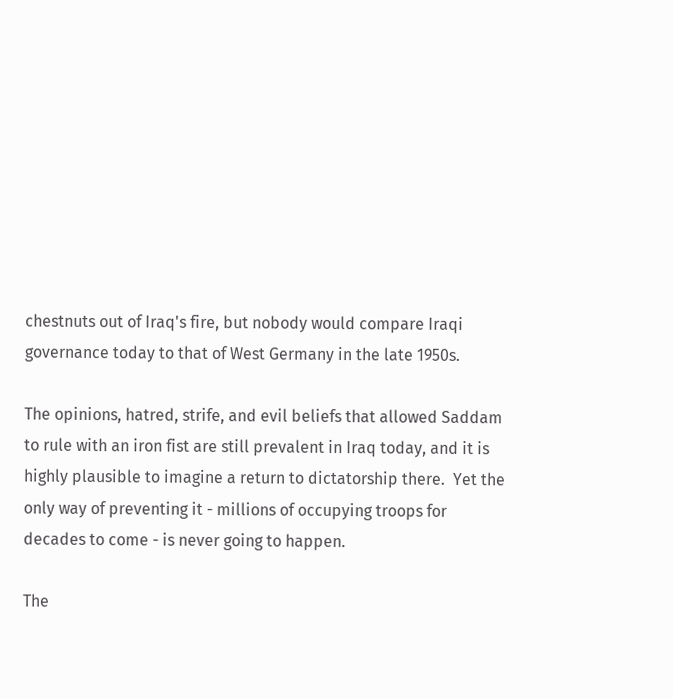chestnuts out of Iraq's fire, but nobody would compare Iraqi governance today to that of West Germany in the late 1950s.

The opinions, hatred, strife, and evil beliefs that allowed Saddam to rule with an iron fist are still prevalent in Iraq today, and it is highly plausible to imagine a return to dictatorship there.  Yet the only way of preventing it - millions of occupying troops for decades to come - is never going to happen.

The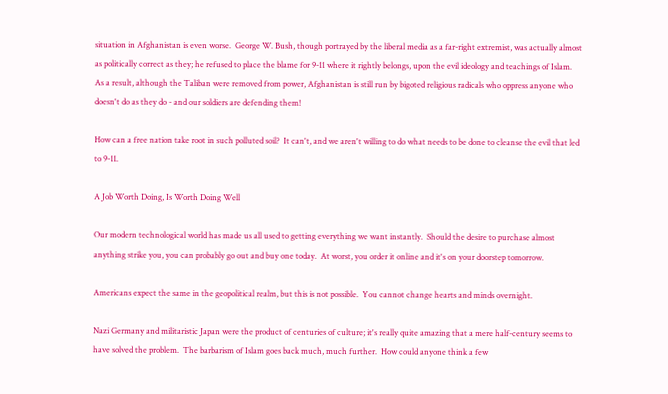situation in Afghanistan is even worse.  George W. Bush, though portrayed by the liberal media as a far-right extremist, was actually almost as politically correct as they; he refused to place the blame for 9-11 where it rightly belongs, upon the evil ideology and teachings of Islam.  As a result, although the Taliban were removed from power, Afghanistan is still run by bigoted religious radicals who oppress anyone who doesn't do as they do - and our soldiers are defending them!

How can a free nation take root in such polluted soil?  It can't, and we aren't willing to do what needs to be done to cleanse the evil that led to 9-11.

A Job Worth Doing, Is Worth Doing Well

Our modern technological world has made us all used to getting everything we want instantly.  Should the desire to purchase almost anything strike you, you can probably go out and buy one today.  At worst, you order it online and it's on your doorstep tomorrow.

Americans expect the same in the geopolitical realm, but this is not possible.  You cannot change hearts and minds overnight.

Nazi Germany and militaristic Japan were the product of centuries of culture; it's really quite amazing that a mere half-century seems to have solved the problem.  The barbarism of Islam goes back much, much further.  How could anyone think a few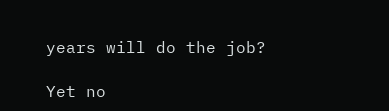years will do the job?

Yet no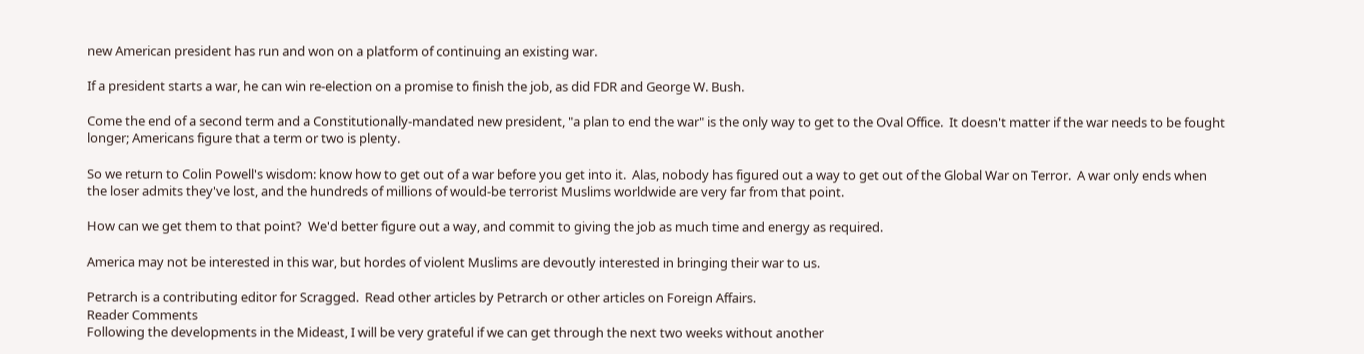new American president has run and won on a platform of continuing an existing war.

If a president starts a war, he can win re-election on a promise to finish the job, as did FDR and George W. Bush.

Come the end of a second term and a Constitutionally-mandated new president, "a plan to end the war" is the only way to get to the Oval Office.  It doesn't matter if the war needs to be fought longer; Americans figure that a term or two is plenty.

So we return to Colin Powell's wisdom: know how to get out of a war before you get into it.  Alas, nobody has figured out a way to get out of the Global War on Terror.  A war only ends when the loser admits they've lost, and the hundreds of millions of would-be terrorist Muslims worldwide are very far from that point.

How can we get them to that point?  We'd better figure out a way, and commit to giving the job as much time and energy as required.

America may not be interested in this war, but hordes of violent Muslims are devoutly interested in bringing their war to us.

Petrarch is a contributing editor for Scragged.  Read other articles by Petrarch or other articles on Foreign Affairs.
Reader Comments
Following the developments in the Mideast, I will be very grateful if we can get through the next two weeks without another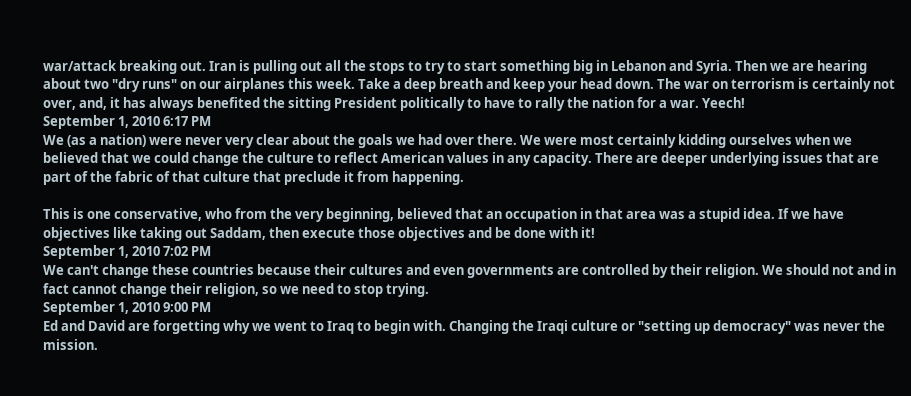war/attack breaking out. Iran is pulling out all the stops to try to start something big in Lebanon and Syria. Then we are hearing about two "dry runs" on our airplanes this week. Take a deep breath and keep your head down. The war on terrorism is certainly not over, and, it has always benefited the sitting President politically to have to rally the nation for a war. Yeech!
September 1, 2010 6:17 PM
We (as a nation) were never very clear about the goals we had over there. We were most certainly kidding ourselves when we believed that we could change the culture to reflect American values in any capacity. There are deeper underlying issues that are part of the fabric of that culture that preclude it from happening.

This is one conservative, who from the very beginning, believed that an occupation in that area was a stupid idea. If we have objectives like taking out Saddam, then execute those objectives and be done with it!
September 1, 2010 7:02 PM
We can't change these countries because their cultures and even governments are controlled by their religion. We should not and in fact cannot change their religion, so we need to stop trying.
September 1, 2010 9:00 PM
Ed and David are forgetting why we went to Iraq to begin with. Changing the Iraqi culture or "setting up democracy" was never the mission.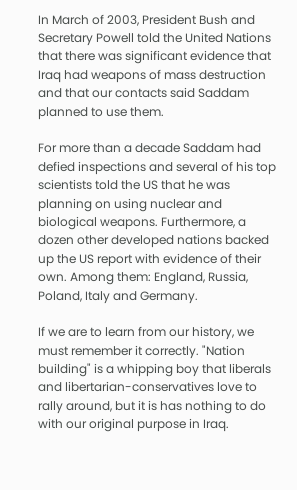In March of 2003, President Bush and Secretary Powell told the United Nations that there was significant evidence that Iraq had weapons of mass destruction and that our contacts said Saddam planned to use them.

For more than a decade Saddam had defied inspections and several of his top scientists told the US that he was planning on using nuclear and biological weapons. Furthermore, a dozen other developed nations backed up the US report with evidence of their own. Among them: England, Russia, Poland, Italy and Germany.

If we are to learn from our history, we must remember it correctly. "Nation building" is a whipping boy that liberals and libertarian-conservatives love to rally around, but it is has nothing to do with our original purpose in Iraq.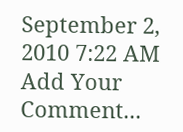September 2, 2010 7:22 AM
Add Your Comment...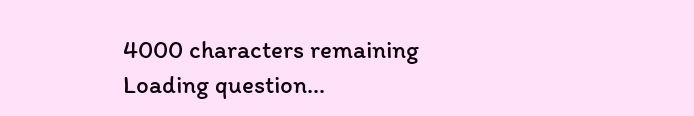4000 characters remaining
Loading question...